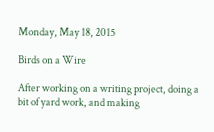Monday, May 18, 2015

Birds on a Wire

After working on a writing project, doing a bit of yard work, and making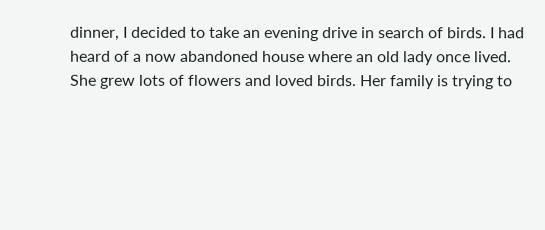dinner, I decided to take an evening drive in search of birds. I had heard of a now abandoned house where an old lady once lived. She grew lots of flowers and loved birds. Her family is trying to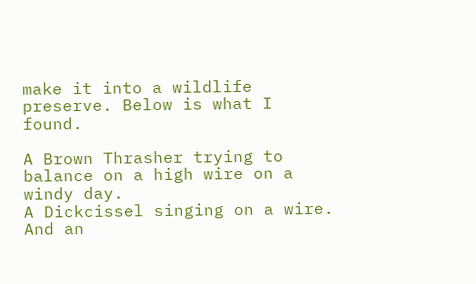make it into a wildlife preserve. Below is what I found.

A Brown Thrasher trying to balance on a high wire on a windy day.
A Dickcissel singing on a wire.
And an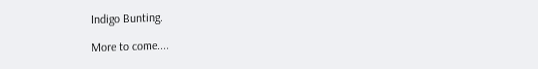Indigo Bunting.

More to come....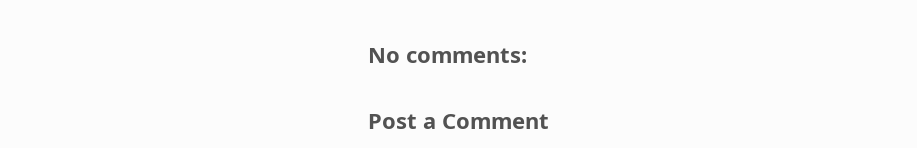No comments:

Post a Comment